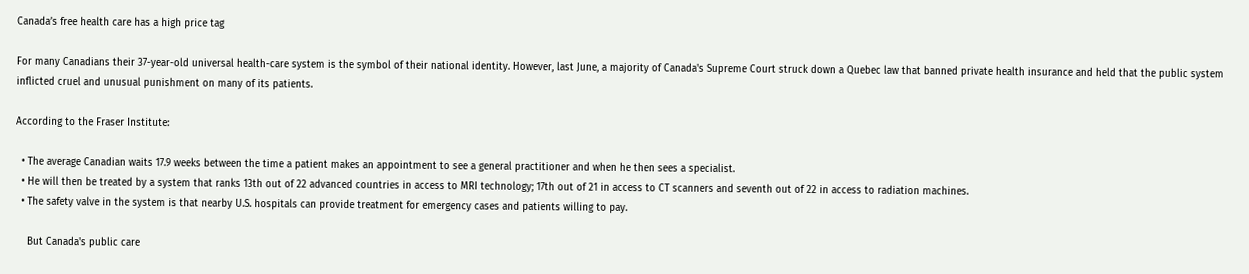Canada’s free health care has a high price tag

For many Canadians their 37-year-old universal health-care system is the symbol of their national identity. However, last June, a majority of Canada's Supreme Court struck down a Quebec law that banned private health insurance and held that the public system inflicted cruel and unusual punishment on many of its patients.

According to the Fraser Institute:

  • The average Canadian waits 17.9 weeks between the time a patient makes an appointment to see a general practitioner and when he then sees a specialist.
  • He will then be treated by a system that ranks 13th out of 22 advanced countries in access to MRI technology; 17th out of 21 in access to CT scanners and seventh out of 22 in access to radiation machines.
  • The safety valve in the system is that nearby U.S. hospitals can provide treatment for emergency cases and patients willing to pay.

    But Canada's public care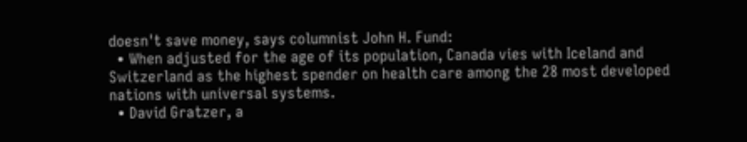doesn't save money, says columnist John H. Fund:
  • When adjusted for the age of its population, Canada vies with Iceland and Switzerland as the highest spender on health care among the 28 most developed nations with universal systems.
  • David Gratzer, a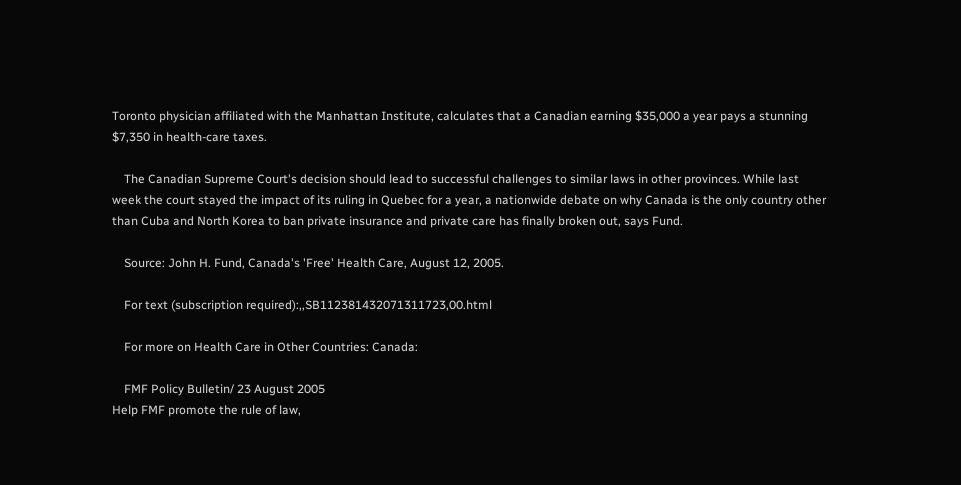Toronto physician affiliated with the Manhattan Institute, calculates that a Canadian earning $35,000 a year pays a stunning $7,350 in health-care taxes.

    The Canadian Supreme Court's decision should lead to successful challenges to similar laws in other provinces. While last week the court stayed the impact of its ruling in Quebec for a year, a nationwide debate on why Canada is the only country other than Cuba and North Korea to ban private insurance and private care has finally broken out, says Fund.

    Source: John H. Fund, Canada's 'Free' Health Care, August 12, 2005.

    For text (subscription required):,,SB112381432071311723,00.html

    For more on Health Care in Other Countries: Canada:

    FMF Policy Bulletin/ 23 August 2005
Help FMF promote the rule of law,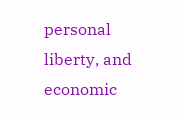personal liberty, and economic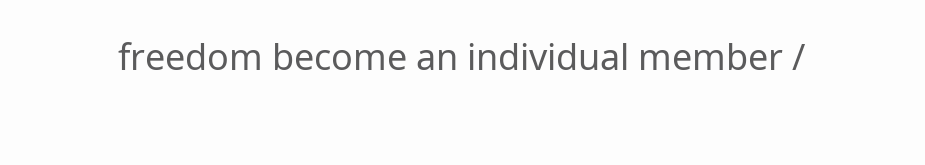freedom become an individual member /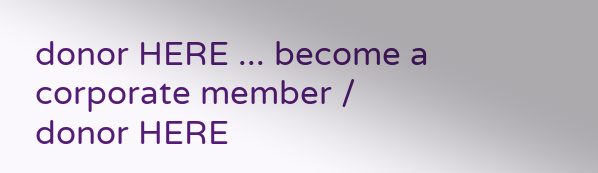donor HERE ... become a corporate member / donor HERE